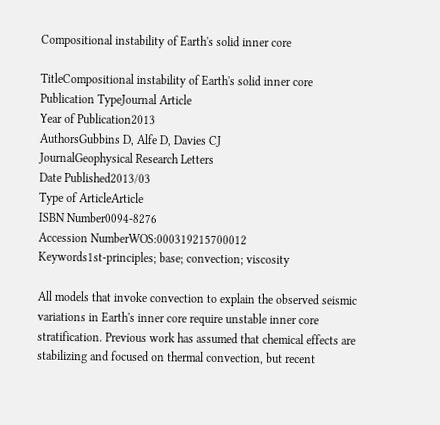Compositional instability of Earth's solid inner core

TitleCompositional instability of Earth's solid inner core
Publication TypeJournal Article
Year of Publication2013
AuthorsGubbins D, Alfe D, Davies CJ
JournalGeophysical Research Letters
Date Published2013/03
Type of ArticleArticle
ISBN Number0094-8276
Accession NumberWOS:000319215700012
Keywords1st-principles; base; convection; viscosity

All models that invoke convection to explain the observed seismic variations in Earth's inner core require unstable inner core stratification. Previous work has assumed that chemical effects are stabilizing and focused on thermal convection, but recent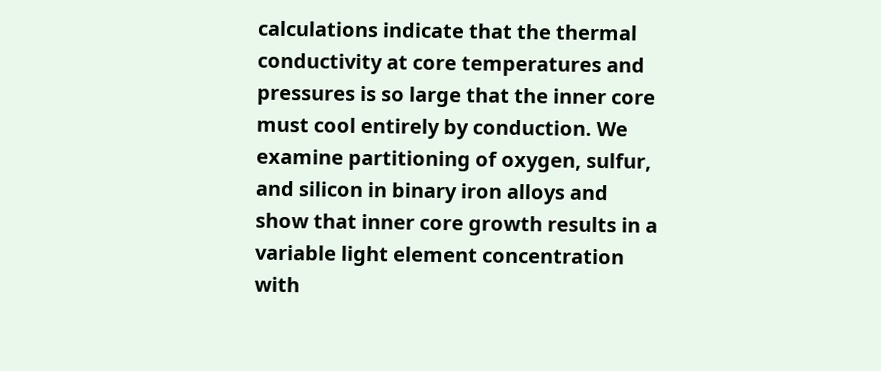calculations indicate that the thermal conductivity at core temperatures and pressures is so large that the inner core must cool entirely by conduction. We examine partitioning of oxygen, sulfur, and silicon in binary iron alloys and show that inner core growth results in a variable light element concentration with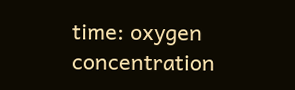time: oxygen concentration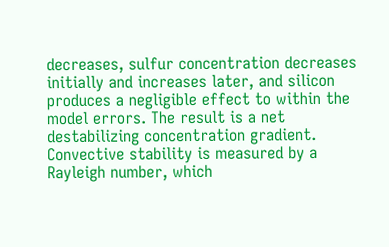decreases, sulfur concentration decreases initially and increases later, and silicon produces a negligible effect to within the model errors. The result is a net destabilizing concentration gradient. Convective stability is measured by a Rayleigh number, which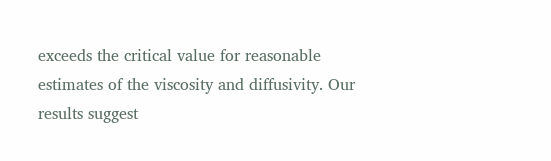exceeds the critical value for reasonable estimates of the viscosity and diffusivity. Our results suggest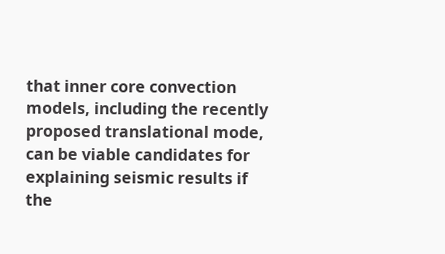that inner core convection models, including the recently proposed translational mode, can be viable candidates for explaining seismic results if the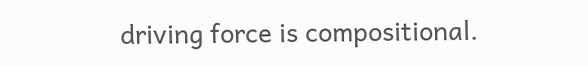driving force is compositional.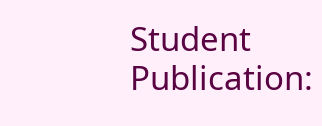Student Publication: